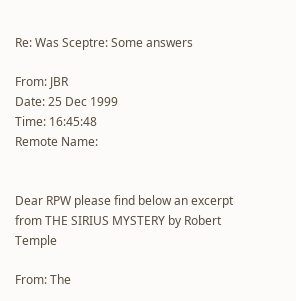Re: Was Sceptre: Some answers

From: JBR
Date: 25 Dec 1999
Time: 16:45:48
Remote Name:


Dear RPW please find below an excerpt from THE SIRIUS MYSTERY by Robert Temple

From: The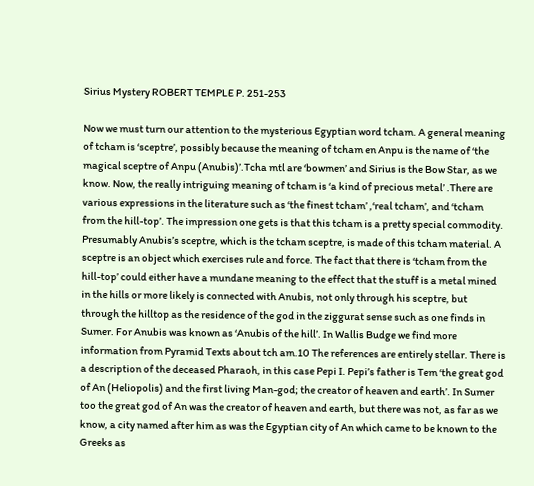Sirius Mystery ROBERT TEMPLE P. 251-253

Now we must turn our attention to the mysterious Egyptian word tcham. A general meaning of tcham is ‘sceptre’, possibly because the meaning of tcham en Anpu is the name of ‘the magical sceptre of Anpu (Anubis)’.Tcha mtl are ‘bowmen’ and Sirius is the Bow Star, as we know. Now, the really intriguing meaning of tcham is ‘a kind of precious metal’ .There are various expressions in the literature such as ‘the finest tcham’ ,‘real tcham’, and ‘tcham from the hill-top’. The impression one gets is that this tcham is a pretty special commodity. Presumably Anubis’s sceptre, which is the tcham sceptre, is made of this tcham material. A sceptre is an object which exercises rule and force. The fact that there is ‘tcham from the hill-top’ could either have a mundane meaning to the effect that the stuff is a metal mined in the hills or more likely is connected with Anubis, not only through his sceptre, but through the hilltop as the residence of the god in the ziggurat sense such as one finds in Sumer. For Anubis was known as ‘Anubis of the hill’. In Wallis Budge we find more information from Pyramid Texts about tch am.10 The references are entirely stellar. There is a description of the deceased Pharaoh, in this case Pepi I. Pepi’s father is Tem ‘the great god of An (Heliopolis) and the first living Man-god; the creator of heaven and earth’. In Sumer too the great god of An was the creator of heaven and earth, but there was not, as far as we know, a city named after him as was the Egyptian city of An which came to be known to the Greeks as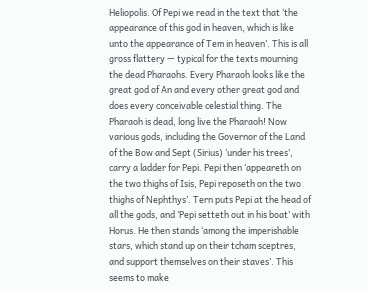Heliopolis. Of Pepi we read in the text that ‘the appearance of this god in heaven, which is like unto the appearance of Tem in heaven’. This is all gross flattery — typical for the texts mourning the dead Pharaohs. Every Pharaoh looks like the great god of An and every other great god and does every conceivable celestial thing. The Pharaoh is dead, long live the Pharaoh! Now various gods, including the Governor of the Land of the Bow and Sept (Sirius) ‘under his trees’, carry a ladder for Pepi. Pepi then ‘appeareth on the two thighs of Isis, Pepi reposeth on the two thighs of Nephthys’. Tern puts Pepi at the head of all the gods, and ‘Pepi setteth out in his boat’ with Horus. He then stands ‘among the imperishable stars, which stand up on their tcham sceptres, and support themselves on their staves’. This seems to make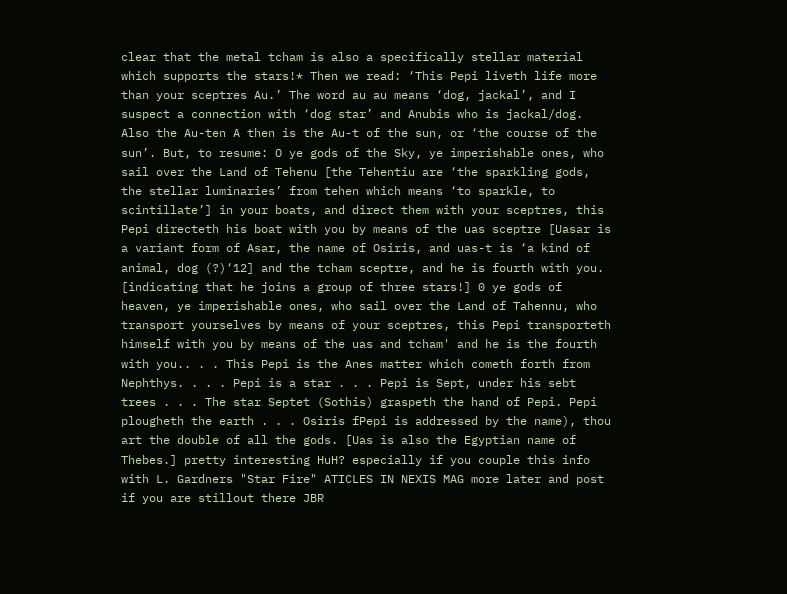clear that the metal tcham is also a specifically stellar material which supports the stars!* Then we read: ‘This Pepi liveth life more than your sceptres Au.’ The word au au means ‘dog, jackal’, and I suspect a connection with ‘dog star’ and Anubis who is jackal/dog. Also the Au-ten A then is the Au-t of the sun, or ‘the course of the sun’. But, to resume: O ye gods of the Sky, ye imperishable ones, who sail over the Land of Tehenu [the Tehentiu are ‘the sparkling gods, the stellar luminaries’ from tehen which means ‘to sparkle, to scintillate’] in your boats, and direct them with your sceptres, this Pepi directeth his boat with you by means of the uas sceptre [Uasar is a variant form of Asar, the name of Osiris, and uas-t is ‘a kind of animal, dog (?)‘12] and the tcham sceptre, and he is fourth with you. [indicating that he joins a group of three stars!] 0 ye gods of heaven, ye imperishable ones, who sail over the Land of Tahennu, who transport yourselves by means of your sceptres, this Pepi transporteth himself with you by means of the uas and tcham' and he is the fourth with you.. . . This Pepi is the Anes matter which cometh forth from Nephthys. . . . Pepi is a star . . . Pepi is Sept, under his sebt trees . . . The star Septet (Sothis) graspeth the hand of Pepi. Pepi plougheth the earth . . . Osiris fPepi is addressed by the name), thou art the double of all the gods. [Uas is also the Egyptian name of Thebes.] pretty interesting HuH? especially if you couple this info with L. Gardners "Star Fire" ATICLES IN NEXIS MAG more later and post if you are stillout there JBR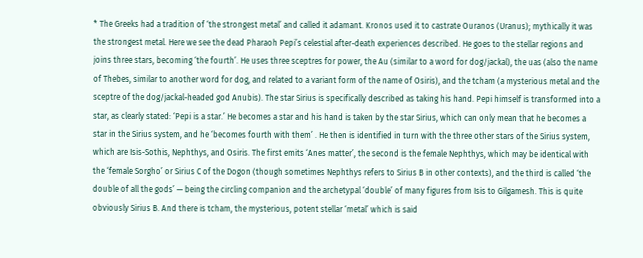* The Greeks had a tradition of ‘the strongest metal’ and called it adamant. Kronos used it to castrate Ouranos (Uranus); mythically it was the strongest metal. Here we see the dead Pharaoh Pepi’s celestial after-death experiences described. He goes to the stellar regions and joins three stars, becoming ‘the fourth’. He uses three sceptres for power, the Au (similar to a word for dog/jackal), the uas (also the name of Thebes, similar to another word for dog, and related to a variant form of the name of Osiris), and the tcham (a mysterious metal and the sceptre of the dog/jackal-headed god Anubis). The star Sirius is specifically described as taking his hand. Pepi himself is transformed into a star, as clearly stated: ‘Pepi is a star.’ He becomes a star and his hand is taken by the star Sirius, which can only mean that he becomes a star in the Sirius system, and he ‘becomes fourth with them’ . He then is identified in turn with the three other stars of the Sirius system, which are Isis-Sothis, Nephthys, and Osiris. The first emits ‘Anes matter’, the second is the female Nephthys, which may be identical with the ‘female Sorgho’ or Sirius C of the Dogon (though sometimes Nephthys refers to Sirius B in other contexts), and the third is called ‘the double of all the gods’ — being the circling companion and the archetypal ‘double’ of many figures from Isis to Gilgamesh. This is quite obviously Sirius B. And there is tcham, the mysterious, potent stellar ‘metal’ which is said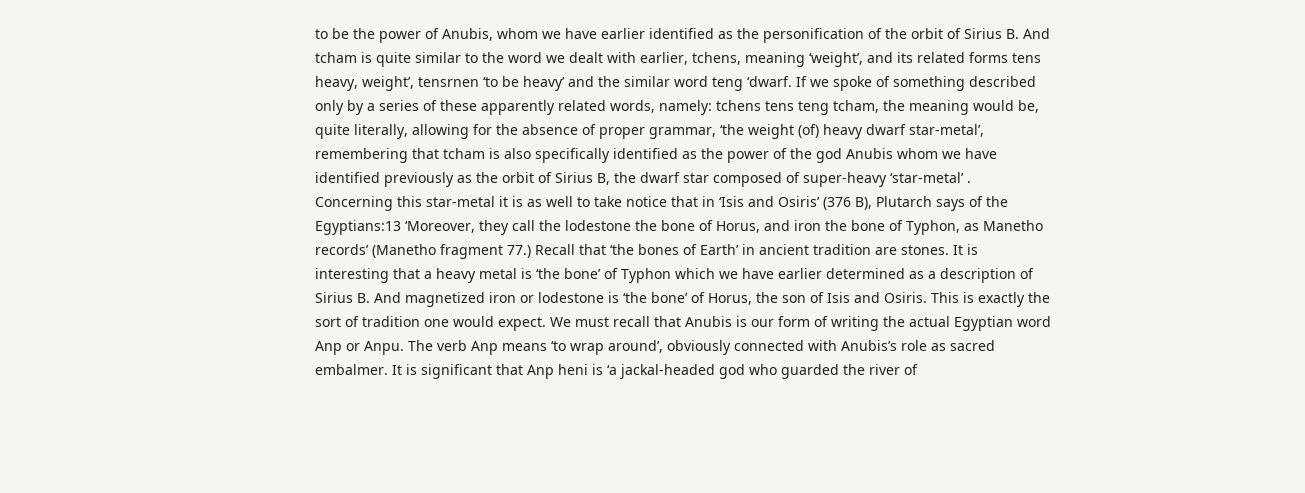to be the power of Anubis, whom we have earlier identified as the personification of the orbit of Sirius B. And tcham is quite similar to the word we dealt with earlier, tchens, meaning ‘weight’, and its related forms tens heavy, weight’, tensrnen ‘to be heavy’ and the similar word teng ‘dwarf. If we spoke of something described only by a series of these apparently related words, namely: tchens tens teng tcham, the meaning would be, quite literally, allowing for the absence of proper grammar, ‘the weight (of) heavy dwarf star-metal’, remembering that tcham is also specifically identified as the power of the god Anubis whom we have identified previously as the orbit of Sirius B, the dwarf star composed of super-heavy ‘star-metal’ . Concerning this star-metal it is as well to take notice that in ‘Isis and Osiris’ (376 B), Plutarch says of the Egyptians:13 ‘Moreover, they call the lodestone the bone of Horus, and iron the bone of Typhon, as Manetho records’ (Manetho fragment 77.) Recall that ‘the bones of Earth’ in ancient tradition are stones. It is interesting that a heavy metal is ‘the bone’ of Typhon which we have earlier determined as a description of Sirius B. And magnetized iron or lodestone is ‘the bone’ of Horus, the son of Isis and Osiris. This is exactly the sort of tradition one would expect. We must recall that Anubis is our form of writing the actual Egyptian word Anp or Anpu. The verb Anp means ‘to wrap around’, obviously connected with Anubis’s role as sacred embalmer. It is significant that Anp heni is ‘a jackal-headed god who guarded the river of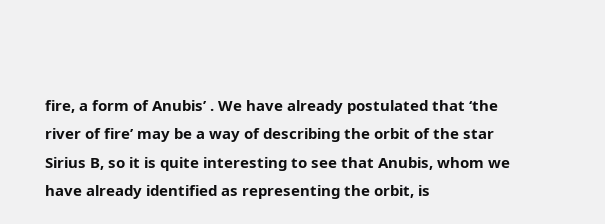fire, a form of Anubis’ . We have already postulated that ‘the river of fire’ may be a way of describing the orbit of the star Sirius B, so it is quite interesting to see that Anubis, whom we have already identified as representing the orbit, is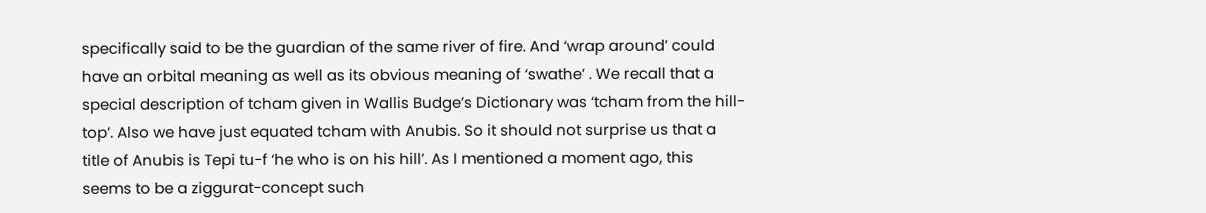specifically said to be the guardian of the same river of fire. And ‘wrap around’ could have an orbital meaning as well as its obvious meaning of ‘swathe’ . We recall that a special description of tcham given in Wallis Budge’s Dictionary was ‘tcham from the hill-top’. Also we have just equated tcham with Anubis. So it should not surprise us that a title of Anubis is Tepi tu-f ‘he who is on his hill’. As I mentioned a moment ago, this seems to be a ziggurat-concept such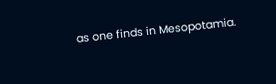as one finds in Mesopotamia.